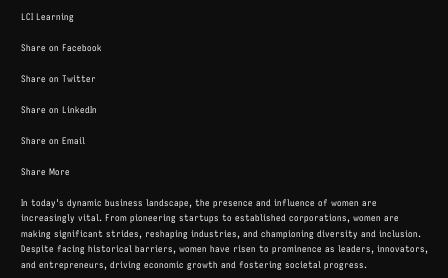LCI Learning

Share on Facebook

Share on Twitter

Share on LinkedIn

Share on Email

Share More

In today's dynamic business landscape, the presence and influence of women are increasingly vital. From pioneering startups to established corporations, women are making significant strides, reshaping industries, and championing diversity and inclusion. Despite facing historical barriers, women have risen to prominence as leaders, innovators, and entrepreneurs, driving economic growth and fostering societal progress.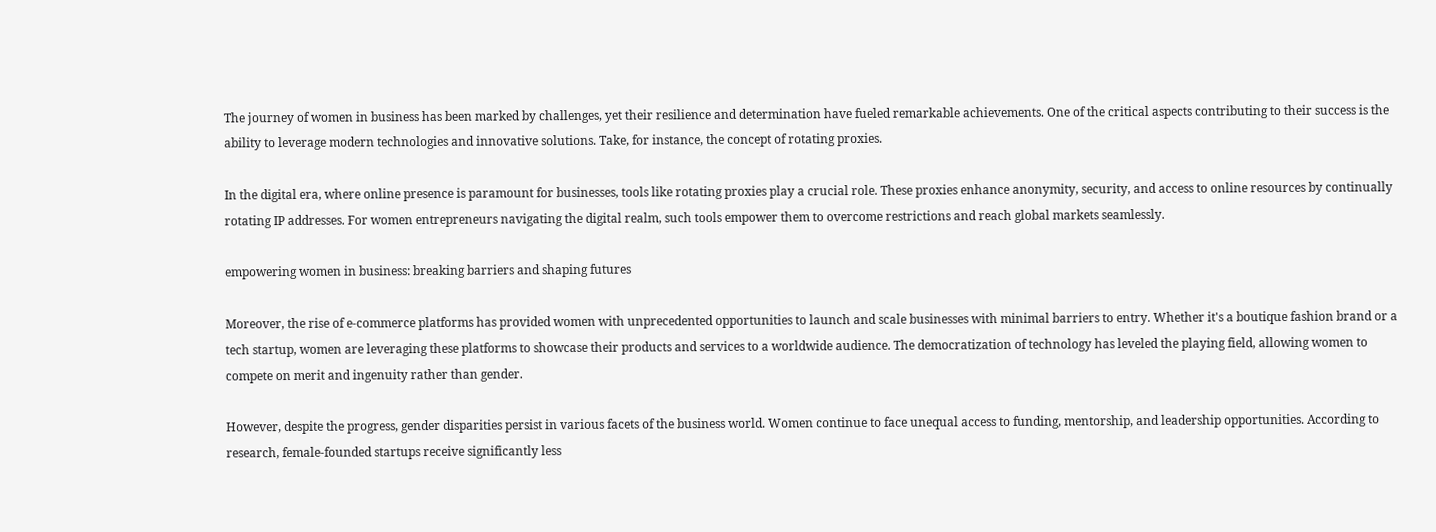The journey of women in business has been marked by challenges, yet their resilience and determination have fueled remarkable achievements. One of the critical aspects contributing to their success is the ability to leverage modern technologies and innovative solutions. Take, for instance, the concept of rotating proxies.

In the digital era, where online presence is paramount for businesses, tools like rotating proxies play a crucial role. These proxies enhance anonymity, security, and access to online resources by continually rotating IP addresses. For women entrepreneurs navigating the digital realm, such tools empower them to overcome restrictions and reach global markets seamlessly.

empowering women in business: breaking barriers and shaping futures

Moreover, the rise of e-commerce platforms has provided women with unprecedented opportunities to launch and scale businesses with minimal barriers to entry. Whether it's a boutique fashion brand or a tech startup, women are leveraging these platforms to showcase their products and services to a worldwide audience. The democratization of technology has leveled the playing field, allowing women to compete on merit and ingenuity rather than gender.

However, despite the progress, gender disparities persist in various facets of the business world. Women continue to face unequal access to funding, mentorship, and leadership opportunities. According to research, female-founded startups receive significantly less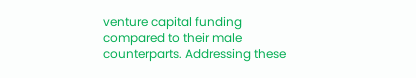venture capital funding compared to their male counterparts. Addressing these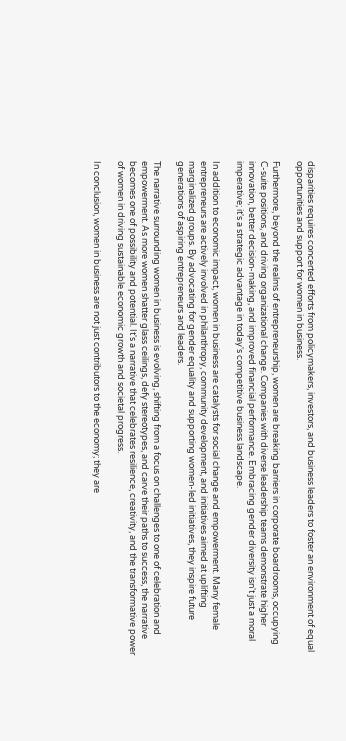disparities requires concerted efforts from policymakers, investors, and business leaders to foster an environment of equal opportunities and support for women in business.

Furthermore, beyond the realms of entrepreneurship, women are breaking barriers in corporate boardrooms, occupying C-suite positions, and driving organizational change. Companies with diverse leadership teams demonstrate higher innovation, better decision-making, and improved financial performance. Embracing gender diversity isn't just a moral imperative; it's a strategic advantage in today's competitive business landscape.

In addition to economic impact, women in business are catalysts for social change and empowerment. Many female entrepreneurs are actively involved in philanthropy, community development, and initiatives aimed at uplifting marginalized groups. By advocating for gender equality and supporting women-led initiatives, they inspire future generations of aspiring entrepreneurs and leaders.

The narrative surrounding women in business is evolving, shifting from a focus on challenges to one of celebration and empowerment. As more women shatter glass ceilings, defy stereotypes, and carve their paths to success, the narrative becomes one of possibility and potential. It's a narrative that celebrates resilience, creativity, and the transformative power of women in driving sustainable economic growth and societal progress.

In conclusion, women in business are not just contributors to the economy; they are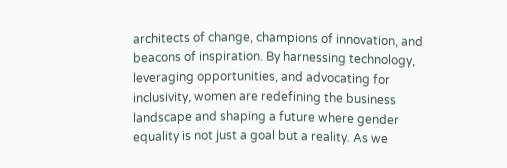architects of change, champions of innovation, and beacons of inspiration. By harnessing technology, leveraging opportunities, and advocating for inclusivity, women are redefining the business landscape and shaping a future where gender equality is not just a goal but a reality. As we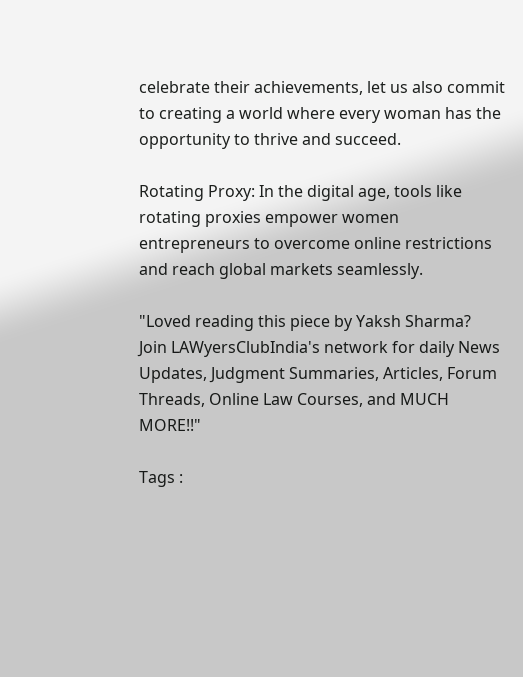celebrate their achievements, let us also commit to creating a world where every woman has the opportunity to thrive and succeed.

Rotating Proxy: In the digital age, tools like rotating proxies empower women entrepreneurs to overcome online restrictions and reach global markets seamlessly.

"Loved reading this piece by Yaksh Sharma?
Join LAWyersClubIndia's network for daily News Updates, Judgment Summaries, Articles, Forum Threads, Online Law Courses, and MUCH MORE!!"

Tags :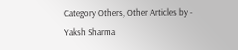Category Others, Other Articles by - Yaksh Sharma